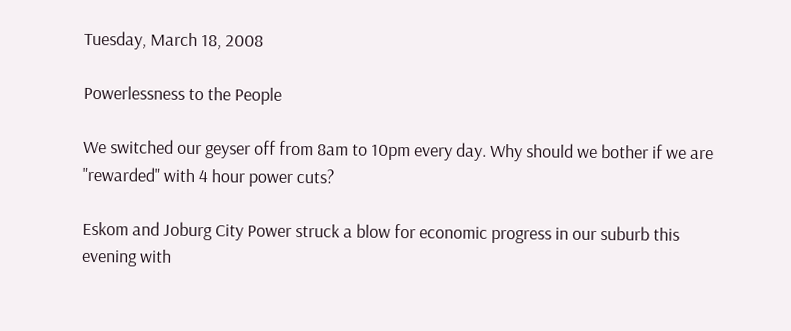Tuesday, March 18, 2008

Powerlessness to the People

We switched our geyser off from 8am to 10pm every day. Why should we bother if we are "rewarded" with 4 hour power cuts?

Eskom and Joburg City Power struck a blow for economic progress in our suburb this evening with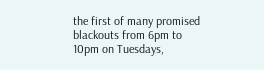the first of many promised blackouts from 6pm to 10pm on Tuesdays,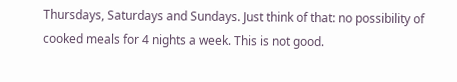Thursdays, Saturdays and Sundays. Just think of that: no possibility of cooked meals for 4 nights a week. This is not good.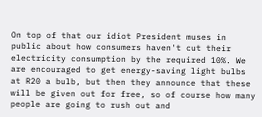On top of that our idiot President muses in public about how consumers haven't cut their electricity consumption by the required 10%. We are encouraged to get energy-saving light bulbs at R20 a bulb, but then they announce that these will be given out for free, so of course how many people are going to rush out and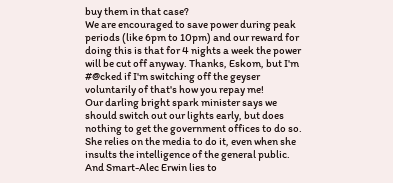buy them in that case?
We are encouraged to save power during peak periods (like 6pm to 10pm) and our reward for doing this is that for 4 nights a week the power will be cut off anyway. Thanks, Eskom, but I'm #@cked if I'm switching off the geyser voluntarily of that's how you repay me!
Our darling bright spark minister says we should switch out our lights early, but does nothing to get the government offices to do so. She relies on the media to do it, even when she insults the intelligence of the general public. And Smart-Alec Erwin lies to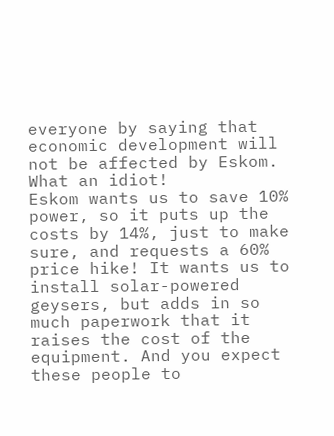everyone by saying that economic development will not be affected by Eskom. What an idiot!
Eskom wants us to save 10% power, so it puts up the costs by 14%, just to make sure, and requests a 60% price hike! It wants us to install solar-powered geysers, but adds in so much paperwork that it raises the cost of the equipment. And you expect these people to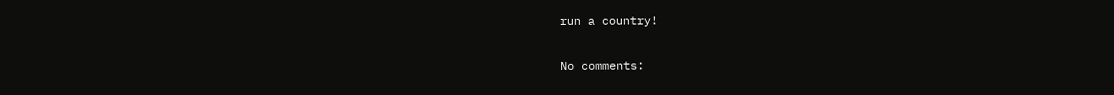run a country!

No comments: